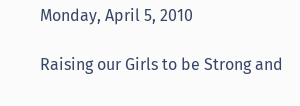Monday, April 5, 2010

Raising our Girls to be Strong and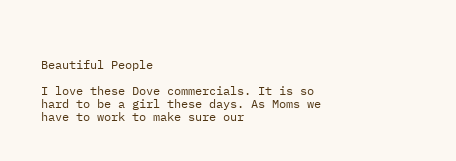Beautiful People

I love these Dove commercials. It is so hard to be a girl these days. As Moms we have to work to make sure our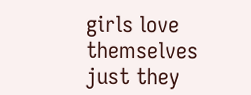girls love themselves just they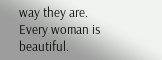way they are. Every woman is beautiful.